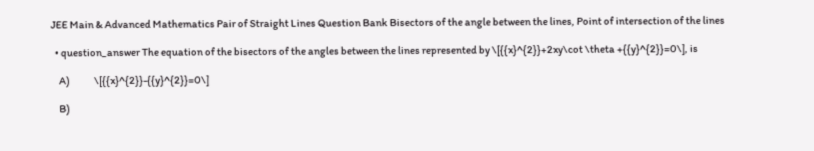JEE Main & Advanced Mathematics Pair of Straight Lines Question Bank Bisectors of the angle between the lines, Point of intersection of the lines

  • question_answer The equation of the bisectors of the angles between the lines represented by \[{{x}^{2}}+2xy\cot \theta +{{y}^{2}}=0\], is

    A)            \[{{x}^{2}}-{{y}^{2}}=0\]

    B)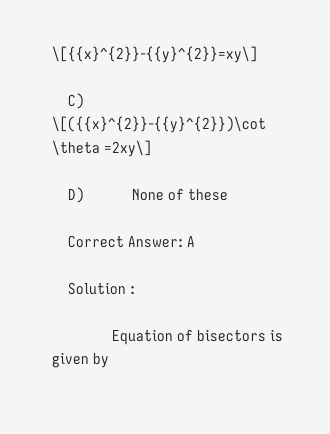\[{{x}^{2}}-{{y}^{2}}=xy\]

    C)            \[({{x}^{2}}-{{y}^{2}})\cot \theta =2xy\]

    D)            None of these

    Correct Answer: A

    Solution :

               Equation of bisectors is given by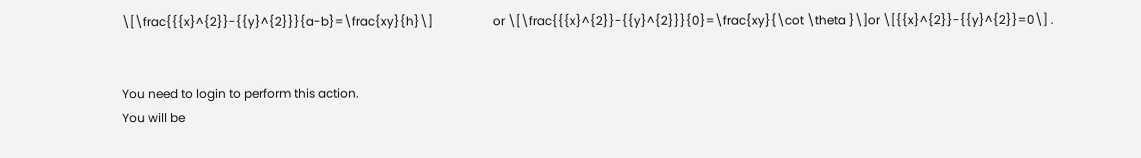\[\frac{{{x}^{2}}-{{y}^{2}}}{a-b}=\frac{xy}{h}\]                    or \[\frac{{{x}^{2}}-{{y}^{2}}}{0}=\frac{xy}{\cot \theta }\]or \[{{x}^{2}}-{{y}^{2}}=0\] .


You need to login to perform this action.
You will be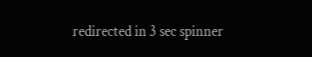redirected in 3 sec spinner